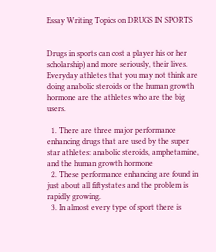Essay Writing Topics on DRUGS IN SPORTS


Drugs in sports can cost a player his or her scholarship) and more seriously, their lives. Everyday athletes that you may not think are doing anabolic steroids or the human growth hormone are the athletes who are the big users.

  1. There are three major performance enhancing drugs that are used by the super star athletes: anabolic steroids, amphetamine, and the human growth hormone
  2. These performance enhancing are found in just about all fiftystates and the problem is rapidly growing.
  3. In almost every type of sport there is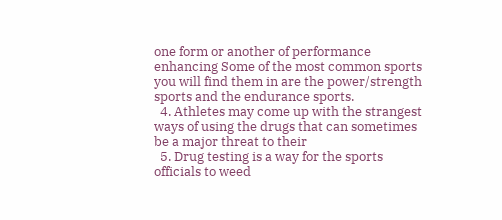one form or another of performance enhancing Some of the most common sports you will find them in are the power/strength sports and the endurance sports.
  4. Athletes may come up with the strangest ways of using the drugs that can sometimes be a major threat to their
  5. Drug testing is a way for the sports officials to weed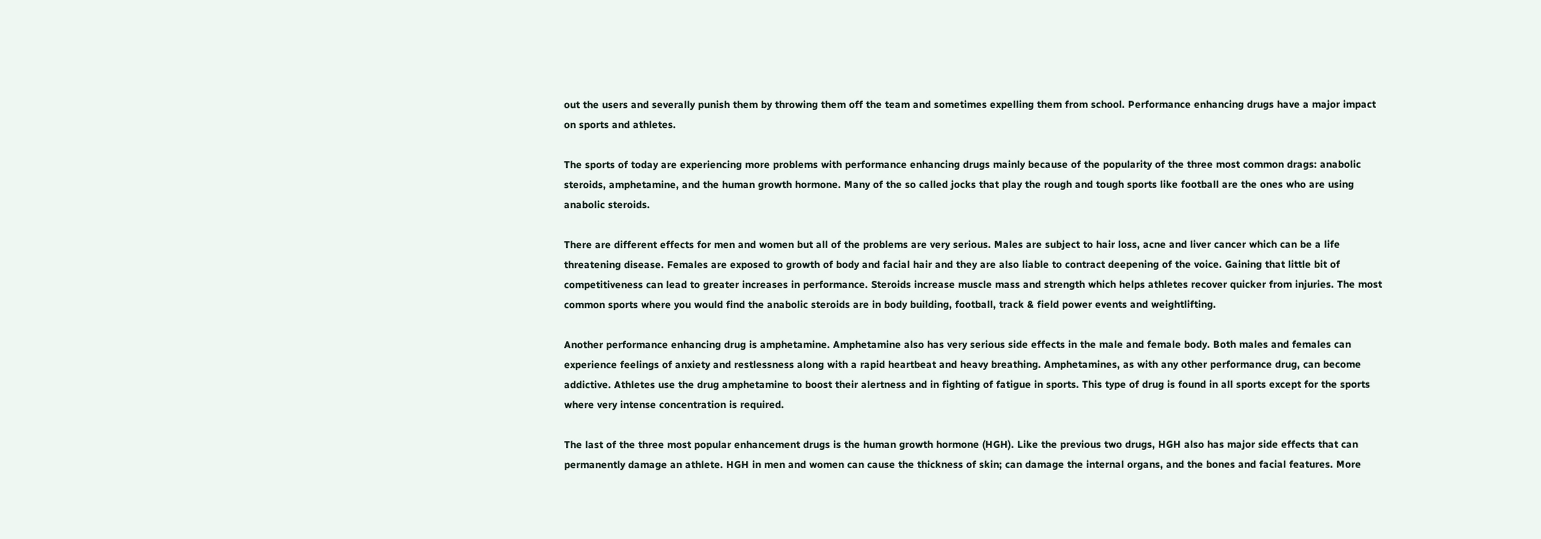out the users and severally punish them by throwing them off the team and sometimes expelling them from school. Performance enhancing drugs have a major impact on sports and athletes.

The sports of today are experiencing more problems with performance enhancing drugs mainly because of the popularity of the three most common drags: anabolic steroids, amphetamine, and the human growth hormone. Many of the so called jocks that play the rough and tough sports like football are the ones who are using anabolic steroids.

There are different effects for men and women but all of the problems are very serious. Males are subject to hair loss, acne and liver cancer which can be a life threatening disease. Females are exposed to growth of body and facial hair and they are also liable to contract deepening of the voice. Gaining that little bit of competitiveness can lead to greater increases in performance. Steroids increase muscle mass and strength which helps athletes recover quicker from injuries. The most common sports where you would find the anabolic steroids are in body building, football, track & field power events and weightlifting.

Another performance enhancing drug is amphetamine. Amphetamine also has very serious side effects in the male and female body. Both males and females can experience feelings of anxiety and restlessness along with a rapid heartbeat and heavy breathing. Amphetamines, as with any other performance drug, can become addictive. Athletes use the drug amphetamine to boost their alertness and in fighting of fatigue in sports. This type of drug is found in all sports except for the sports where very intense concentration is required.

The last of the three most popular enhancement drugs is the human growth hormone (HGH). Like the previous two drugs, HGH also has major side effects that can permanently damage an athlete. HGH in men and women can cause the thickness of skin; can damage the internal organs, and the bones and facial features. More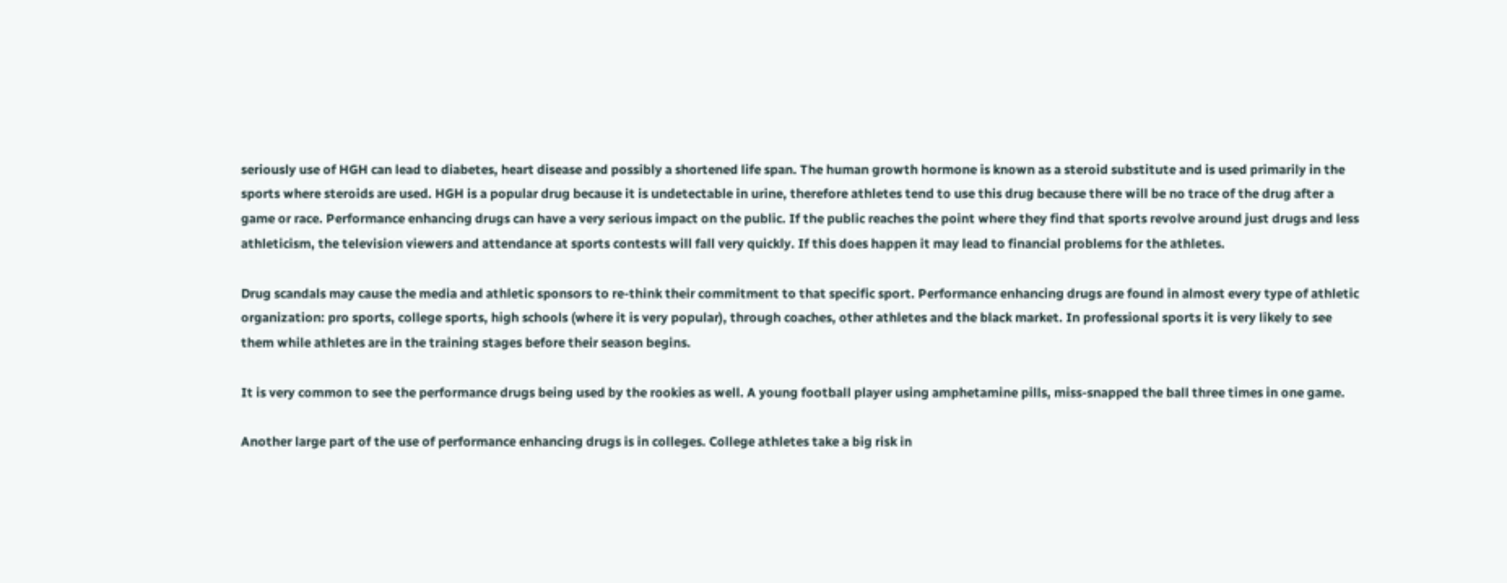seriously use of HGH can lead to diabetes, heart disease and possibly a shortened life span. The human growth hormone is known as a steroid substitute and is used primarily in the sports where steroids are used. HGH is a popular drug because it is undetectable in urine, therefore athletes tend to use this drug because there will be no trace of the drug after a game or race. Performance enhancing drugs can have a very serious impact on the public. If the public reaches the point where they find that sports revolve around just drugs and less athleticism, the television viewers and attendance at sports contests will fall very quickly. If this does happen it may lead to financial problems for the athletes.

Drug scandals may cause the media and athletic sponsors to re-think their commitment to that specific sport. Performance enhancing drugs are found in almost every type of athletic organization: pro sports, college sports, high schools (where it is very popular), through coaches, other athletes and the black market. In professional sports it is very likely to see them while athletes are in the training stages before their season begins.

It is very common to see the performance drugs being used by the rookies as well. A young football player using amphetamine pills, miss-snapped the ball three times in one game.

Another large part of the use of performance enhancing drugs is in colleges. College athletes take a big risk in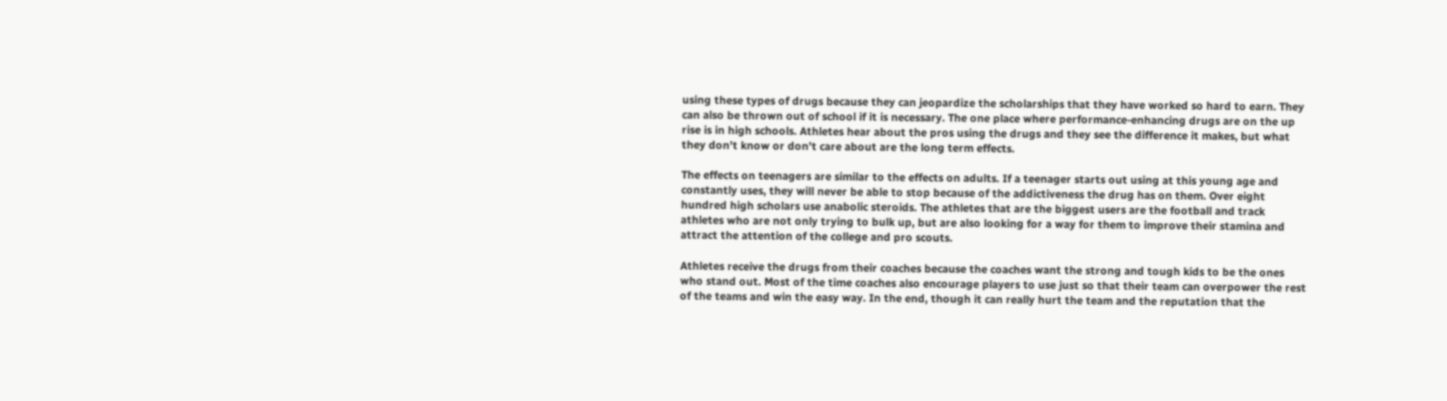using these types of drugs because they can jeopardize the scholarships that they have worked so hard to earn. They can also be thrown out of school if it is necessary. The one place where performance-enhancing drugs are on the up rise is in high schools. Athletes hear about the pros using the drugs and they see the difference it makes, but what they don’t know or don’t care about are the long term effects.

The effects on teenagers are similar to the effects on adults. If a teenager starts out using at this young age and constantly uses, they will never be able to stop because of the addictiveness the drug has on them. Over eight hundred high scholars use anabolic steroids. The athletes that are the biggest users are the football and track athletes who are not only trying to bulk up, but are also looking for a way for them to improve their stamina and attract the attention of the college and pro scouts.

Athletes receive the drugs from their coaches because the coaches want the strong and tough kids to be the ones who stand out. Most of the time coaches also encourage players to use just so that their team can overpower the rest of the teams and win the easy way. In the end, though it can really hurt the team and the reputation that the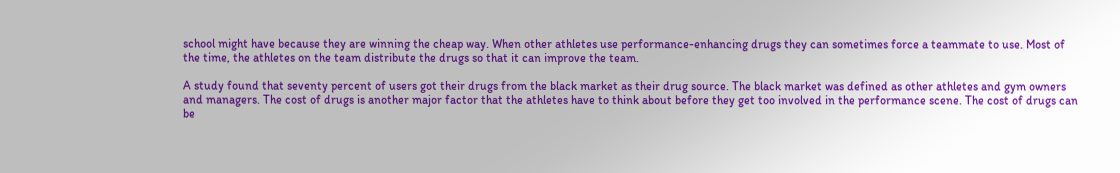school might have because they are winning the cheap way. When other athletes use performance-enhancing drugs they can sometimes force a teammate to use. Most of the time, the athletes on the team distribute the drugs so that it can improve the team.

A study found that seventy percent of users got their drugs from the black market as their drug source. The black market was defined as other athletes and gym owners and managers. The cost of drugs is another major factor that the athletes have to think about before they get too involved in the performance scene. The cost of drugs can be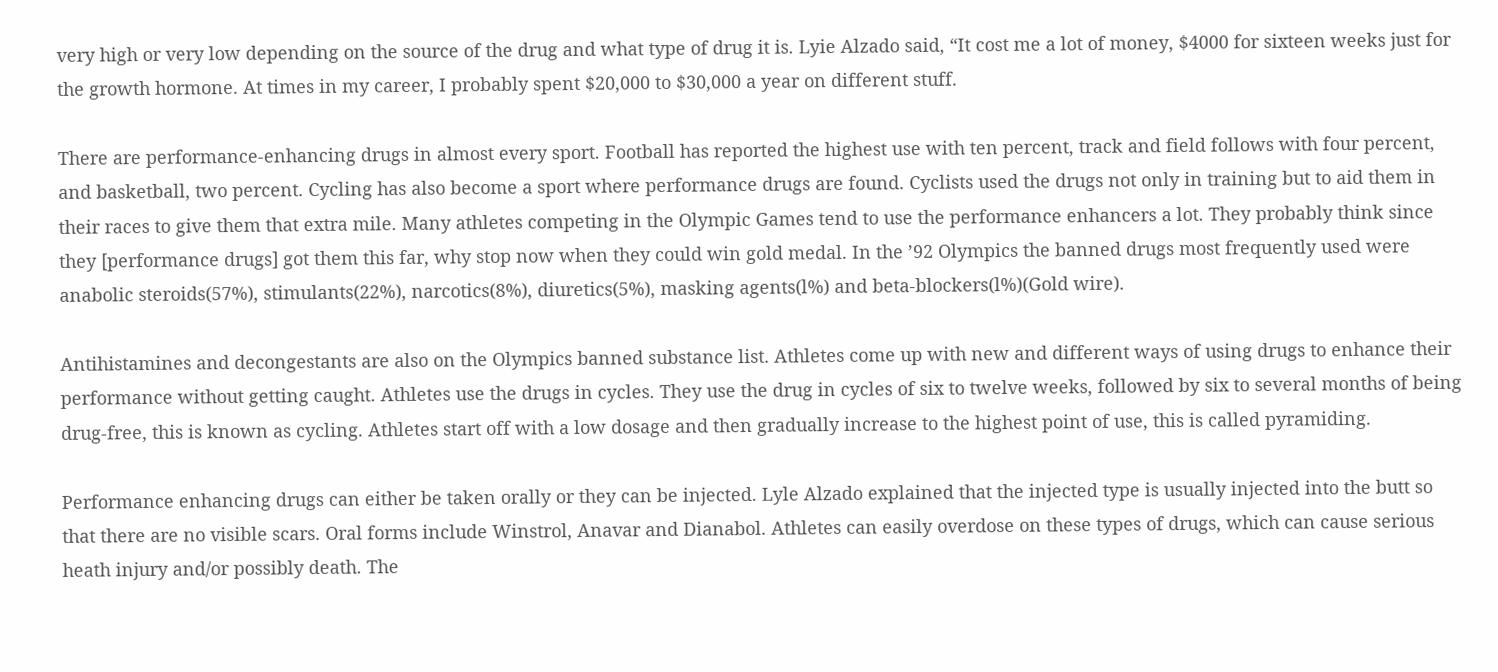very high or very low depending on the source of the drug and what type of drug it is. Lyie Alzado said, “It cost me a lot of money, $4000 for sixteen weeks just for the growth hormone. At times in my career, I probably spent $20,000 to $30,000 a year on different stuff.

There are performance-enhancing drugs in almost every sport. Football has reported the highest use with ten percent, track and field follows with four percent, and basketball, two percent. Cycling has also become a sport where performance drugs are found. Cyclists used the drugs not only in training but to aid them in their races to give them that extra mile. Many athletes competing in the Olympic Games tend to use the performance enhancers a lot. They probably think since they [performance drugs] got them this far, why stop now when they could win gold medal. In the ’92 Olympics the banned drugs most frequently used were anabolic steroids(57%), stimulants(22%), narcotics(8%), diuretics(5%), masking agents(l%) and beta-blockers(l%)(Gold wire).

Antihistamines and decongestants are also on the Olympics banned substance list. Athletes come up with new and different ways of using drugs to enhance their performance without getting caught. Athletes use the drugs in cycles. They use the drug in cycles of six to twelve weeks, followed by six to several months of being drug-free, this is known as cycling. Athletes start off with a low dosage and then gradually increase to the highest point of use, this is called pyramiding.

Performance enhancing drugs can either be taken orally or they can be injected. Lyle Alzado explained that the injected type is usually injected into the butt so that there are no visible scars. Oral forms include Winstrol, Anavar and Dianabol. Athletes can easily overdose on these types of drugs, which can cause serious heath injury and/or possibly death. The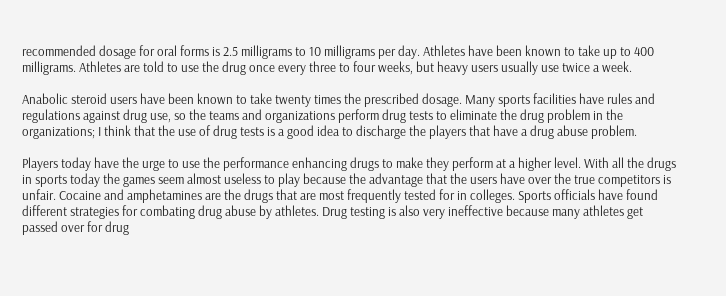recommended dosage for oral forms is 2.5 milligrams to 10 milligrams per day. Athletes have been known to take up to 400 milligrams. Athletes are told to use the drug once every three to four weeks, but heavy users usually use twice a week.

Anabolic steroid users have been known to take twenty times the prescribed dosage. Many sports facilities have rules and regulations against drug use, so the teams and organizations perform drug tests to eliminate the drug problem in the organizations; I think that the use of drug tests is a good idea to discharge the players that have a drug abuse problem.

Players today have the urge to use the performance enhancing drugs to make they perform at a higher level. With all the drugs in sports today the games seem almost useless to play because the advantage that the users have over the true competitors is unfair. Cocaine and amphetamines are the drugs that are most frequently tested for in colleges. Sports officials have found different strategies for combating drug abuse by athletes. Drug testing is also very ineffective because many athletes get passed over for drug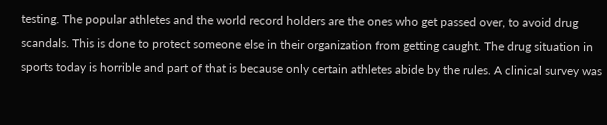testing. The popular athletes and the world record holders are the ones who get passed over, to avoid drug scandals. This is done to protect someone else in their organization from getting caught. The drug situation in sports today is horrible and part of that is because only certain athletes abide by the rules. A clinical survey was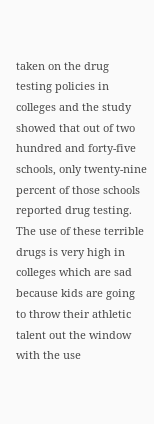taken on the drug testing policies in colleges and the study showed that out of two hundred and forty-five schools, only twenty-nine percent of those schools reported drug testing. The use of these terrible drugs is very high in colleges which are sad because kids are going to throw their athletic talent out the window with the use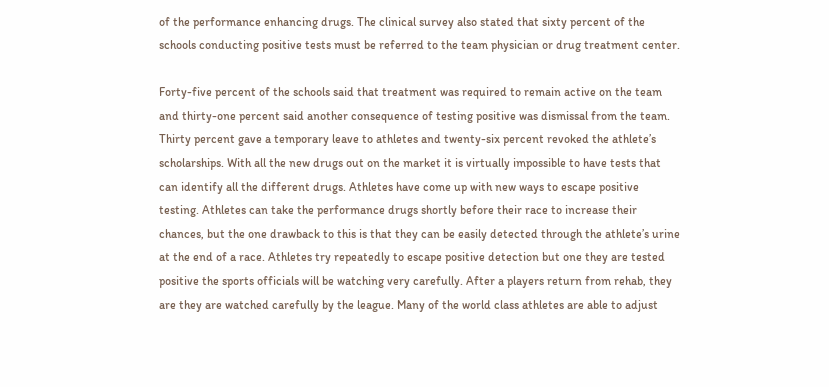of the performance enhancing drugs. The clinical survey also stated that sixty percent of the schools conducting positive tests must be referred to the team physician or drug treatment center.

Forty-five percent of the schools said that treatment was required to remain active on the team and thirty-one percent said another consequence of testing positive was dismissal from the team. Thirty percent gave a temporary leave to athletes and twenty-six percent revoked the athlete’s scholarships. With all the new drugs out on the market it is virtually impossible to have tests that can identify all the different drugs. Athletes have come up with new ways to escape positive testing. Athletes can take the performance drugs shortly before their race to increase their chances, but the one drawback to this is that they can be easily detected through the athlete’s urine at the end of a race. Athletes try repeatedly to escape positive detection but one they are tested positive the sports officials will be watching very carefully. After a players return from rehab, they are they are watched carefully by the league. Many of the world class athletes are able to adjust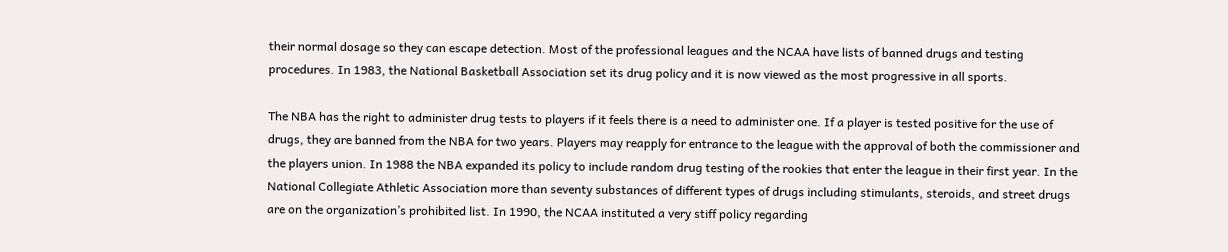their normal dosage so they can escape detection. Most of the professional leagues and the NCAA have lists of banned drugs and testing procedures. In 1983, the National Basketball Association set its drug policy and it is now viewed as the most progressive in all sports.

The NBA has the right to administer drug tests to players if it feels there is a need to administer one. If a player is tested positive for the use of drugs, they are banned from the NBA for two years. Players may reapply for entrance to the league with the approval of both the commissioner and the players union. In 1988 the NBA expanded its policy to include random drug testing of the rookies that enter the league in their first year. In the National Collegiate Athletic Association more than seventy substances of different types of drugs including stimulants, steroids, and street drugs are on the organization’s prohibited list. In 1990, the NCAA instituted a very stiff policy regarding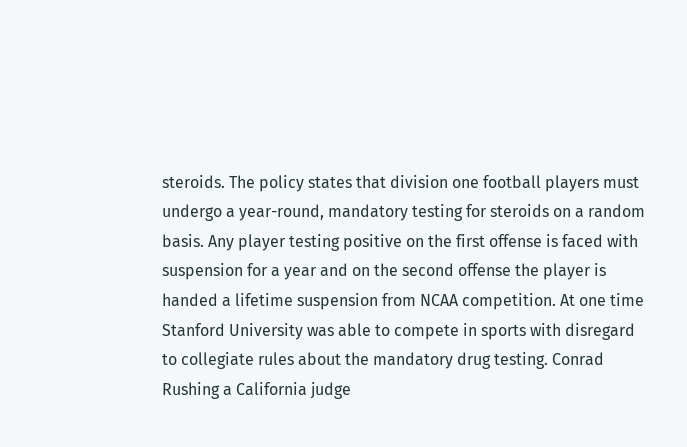steroids. The policy states that division one football players must undergo a year-round, mandatory testing for steroids on a random basis. Any player testing positive on the first offense is faced with suspension for a year and on the second offense the player is handed a lifetime suspension from NCAA competition. At one time Stanford University was able to compete in sports with disregard to collegiate rules about the mandatory drug testing. Conrad Rushing a California judge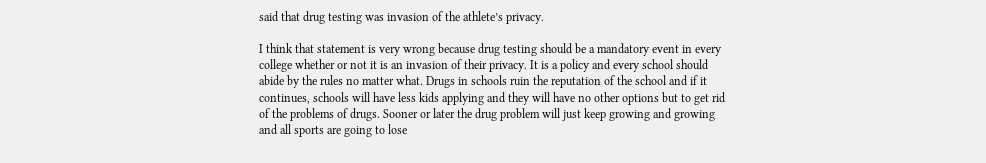said that drug testing was invasion of the athlete’s privacy.

I think that statement is very wrong because drug testing should be a mandatory event in every college whether or not it is an invasion of their privacy. It is a policy and every school should abide by the rules no matter what. Drugs in schools ruin the reputation of the school and if it continues, schools will have less kids applying and they will have no other options but to get rid of the problems of drugs. Sooner or later the drug problem will just keep growing and growing and all sports are going to lose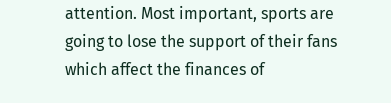attention. Most important, sports are going to lose the support of their fans which affect the finances of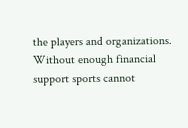the players and organizations. Without enough financial support sports cannot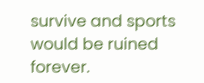survive and sports would be ruined forever.